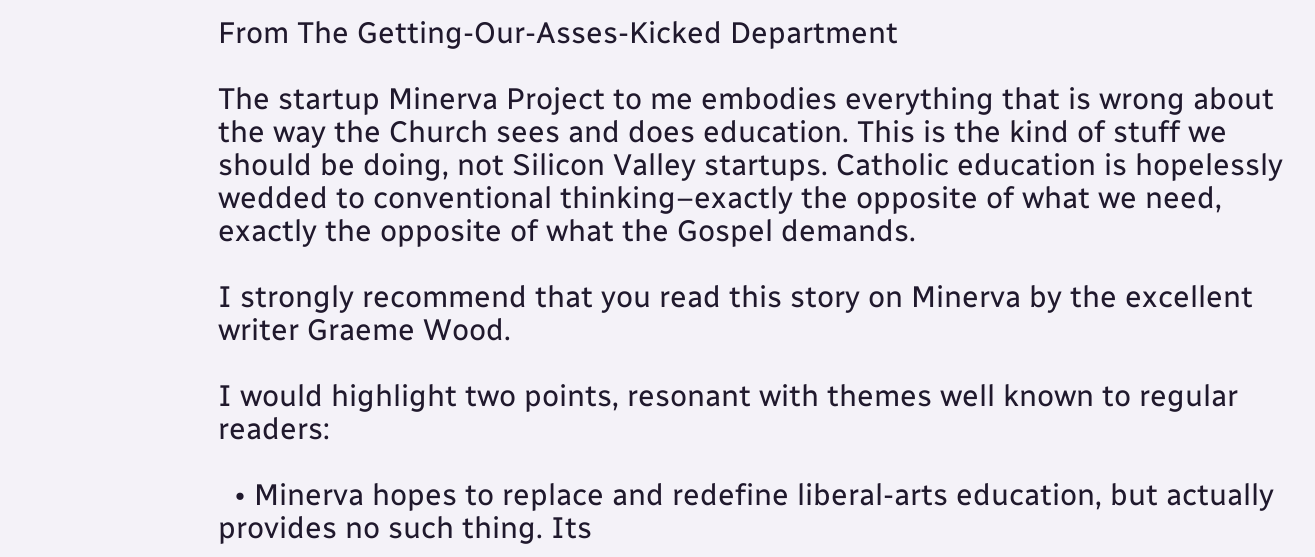From The Getting-Our-Asses-Kicked Department

The startup Minerva Project to me embodies everything that is wrong about the way the Church sees and does education. This is the kind of stuff we should be doing, not Silicon Valley startups. Catholic education is hopelessly wedded to conventional thinking–exactly the opposite of what we need, exactly the opposite of what the Gospel demands.

I strongly recommend that you read this story on Minerva by the excellent writer Graeme Wood.

I would highlight two points, resonant with themes well known to regular readers:

  • Minerva hopes to replace and redefine liberal-arts education, but actually provides no such thing. Its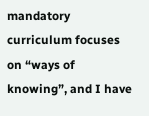mandatory curriculum focuses on “ways of knowing”, and I have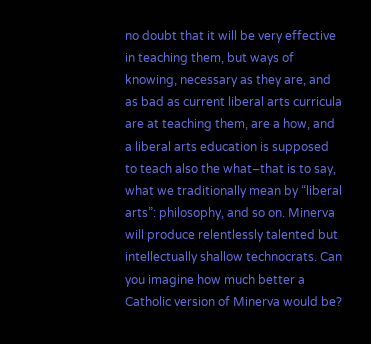no doubt that it will be very effective in teaching them, but ways of knowing, necessary as they are, and as bad as current liberal arts curricula are at teaching them, are a how, and a liberal arts education is supposed to teach also the what–that is to say, what we traditionally mean by “liberal arts”: philosophy, and so on. Minerva will produce relentlessly talented but intellectually shallow technocrats. Can you imagine how much better a Catholic version of Minerva would be?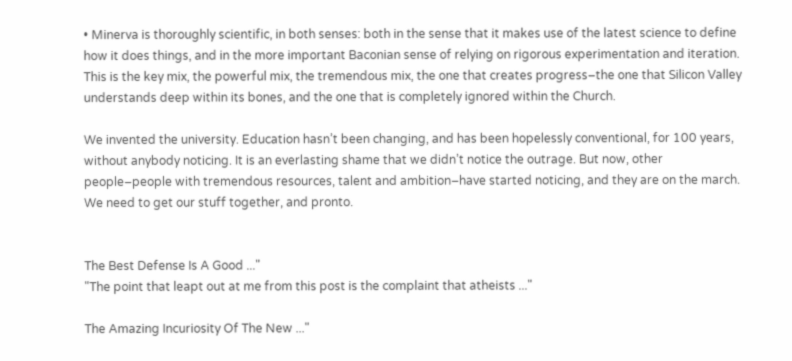• Minerva is thoroughly scientific, in both senses: both in the sense that it makes use of the latest science to define how it does things, and in the more important Baconian sense of relying on rigorous experimentation and iteration. This is the key mix, the powerful mix, the tremendous mix, the one that creates progress–the one that Silicon Valley understands deep within its bones, and the one that is completely ignored within the Church.

We invented the university. Education hasn’t been changing, and has been hopelessly conventional, for 100 years, without anybody noticing. It is an everlasting shame that we didn’t notice the outrage. But now, other people–people with tremendous resources, talent and ambition–have started noticing, and they are on the march. We need to get our stuff together, and pronto.


The Best Defense Is A Good ..."
"The point that leapt out at me from this post is the complaint that atheists ..."

The Amazing Incuriosity Of The New ..."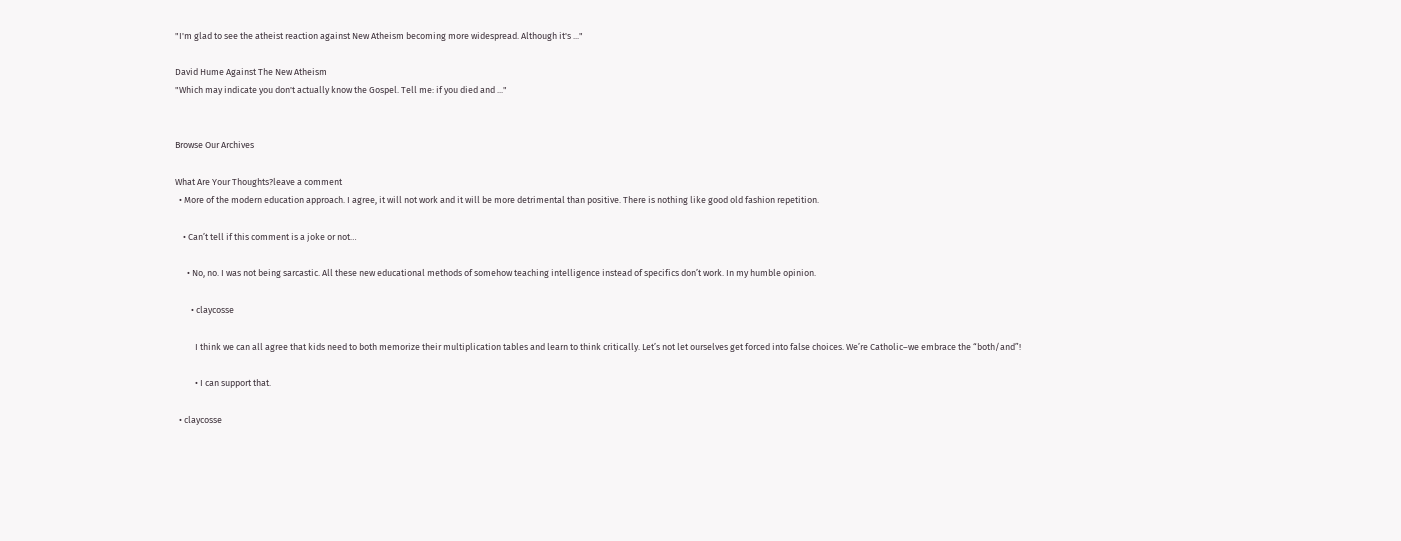"I'm glad to see the atheist reaction against New Atheism becoming more widespread. Although it's ..."

David Hume Against The New Atheism
"Which may indicate you don't actually know the Gospel. Tell me: if you died and ..."


Browse Our Archives

What Are Your Thoughts?leave a comment
  • More of the modern education approach. I agree, it will not work and it will be more detrimental than positive. There is nothing like good old fashion repetition.

    • Can’t tell if this comment is a joke or not…

      • No, no. I was not being sarcastic. All these new educational methods of somehow teaching intelligence instead of specifics don’t work. In my humble opinion.

        • claycosse

          I think we can all agree that kids need to both memorize their multiplication tables and learn to think critically. Let’s not let ourselves get forced into false choices. We’re Catholic–we embrace the “both/and”!

          • I can support that.

  • claycosse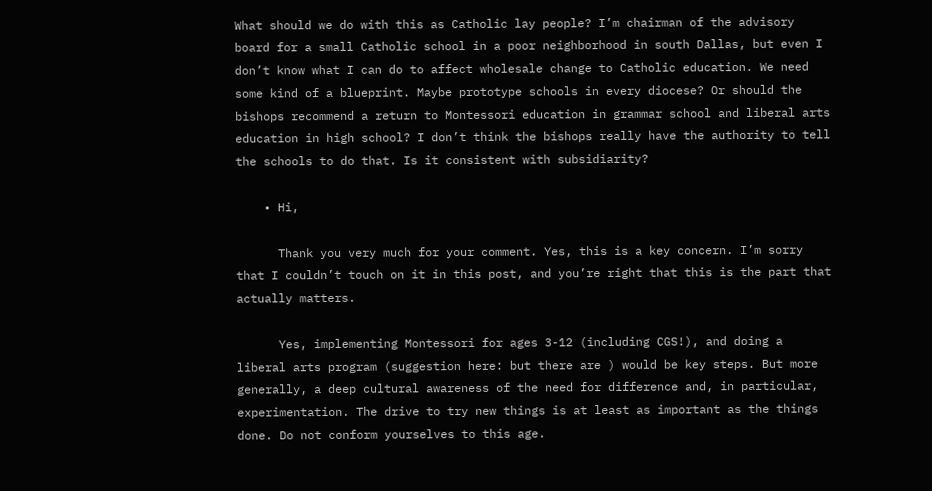What should we do with this as Catholic lay people? I’m chairman of the advisory board for a small Catholic school in a poor neighborhood in south Dallas, but even I don’t know what I can do to affect wholesale change to Catholic education. We need some kind of a blueprint. Maybe prototype schools in every diocese? Or should the bishops recommend a return to Montessori education in grammar school and liberal arts education in high school? I don’t think the bishops really have the authority to tell the schools to do that. Is it consistent with subsidiarity?

    • Hi,

      Thank you very much for your comment. Yes, this is a key concern. I’m sorry that I couldn’t touch on it in this post, and you’re right that this is the part that actually matters.

      Yes, implementing Montessori for ages 3-12 (including CGS!), and doing a liberal arts program (suggestion here: but there are ) would be key steps. But more generally, a deep cultural awareness of the need for difference and, in particular, experimentation. The drive to try new things is at least as important as the things done. Do not conform yourselves to this age.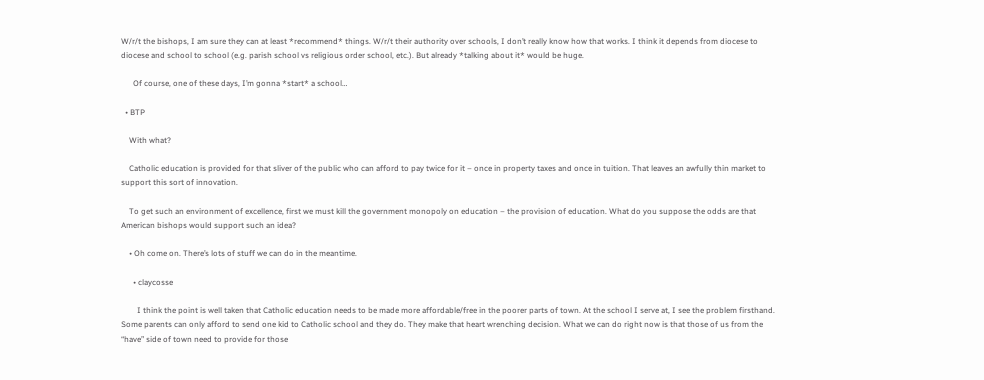W/r/t the bishops, I am sure they can at least *recommend* things. W/r/t their authority over schools, I don’t really know how that works. I think it depends from diocese to diocese and school to school (e.g. parish school vs religious order school, etc.). But already *talking about it* would be huge.

      Of course, one of these days, I’m gonna *start* a school…

  • BTP

    With what?

    Catholic education is provided for that sliver of the public who can afford to pay twice for it – once in property taxes and once in tuition. That leaves an awfully thin market to support this sort of innovation.

    To get such an environment of excellence, first we must kill the government monopoly on education – the provision of education. What do you suppose the odds are that American bishops would support such an idea?

    • Oh come on. There’s lots of stuff we can do in the meantime.

      • claycosse

        I think the point is well taken that Catholic education needs to be made more affordable/free in the poorer parts of town. At the school I serve at, I see the problem firsthand. Some parents can only afford to send one kid to Catholic school and they do. They make that heart wrenching decision. What we can do right now is that those of us from the “have” side of town need to provide for those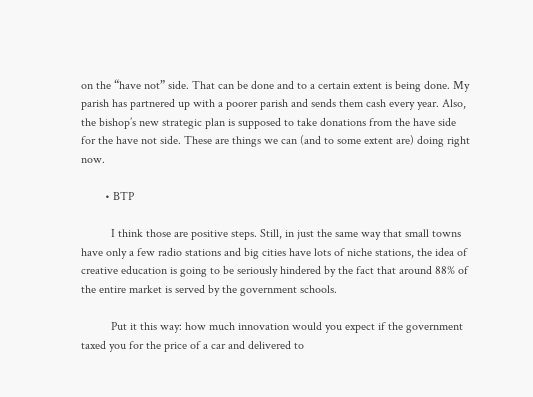on the “have not” side. That can be done and to a certain extent is being done. My parish has partnered up with a poorer parish and sends them cash every year. Also, the bishop’s new strategic plan is supposed to take donations from the have side for the have not side. These are things we can (and to some extent are) doing right now.

        • BTP

          I think those are positive steps. Still, in just the same way that small towns have only a few radio stations and big cities have lots of niche stations, the idea of creative education is going to be seriously hindered by the fact that around 88% of the entire market is served by the government schools.

          Put it this way: how much innovation would you expect if the government taxed you for the price of a car and delivered to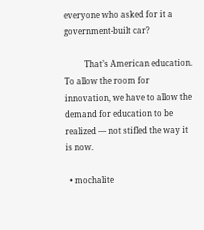everyone who asked for it a government-built car?

          That’s American education. To allow the room for innovation, we have to allow the demand for education to be realized — not stifled the way it is now.

  • mochalite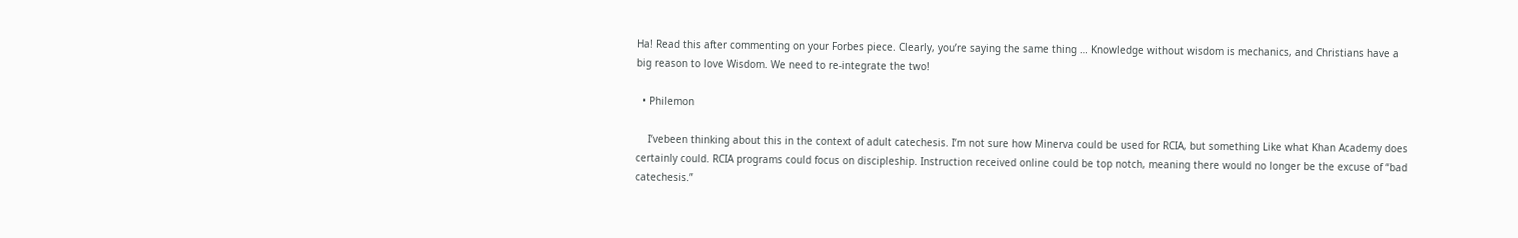Ha! Read this after commenting on your Forbes piece. Clearly, you’re saying the same thing … Knowledge without wisdom is mechanics, and Christians have a big reason to love Wisdom. We need to re-integrate the two!

  • Philemon

    I’vebeen thinking about this in the context of adult catechesis. I’m not sure how Minerva could be used for RCIA, but something Like what Khan Academy does certainly could. RCIA programs could focus on discipleship. Instruction received online could be top notch, meaning there would no longer be the excuse of “bad catechesis.”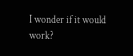I wonder if it would work?